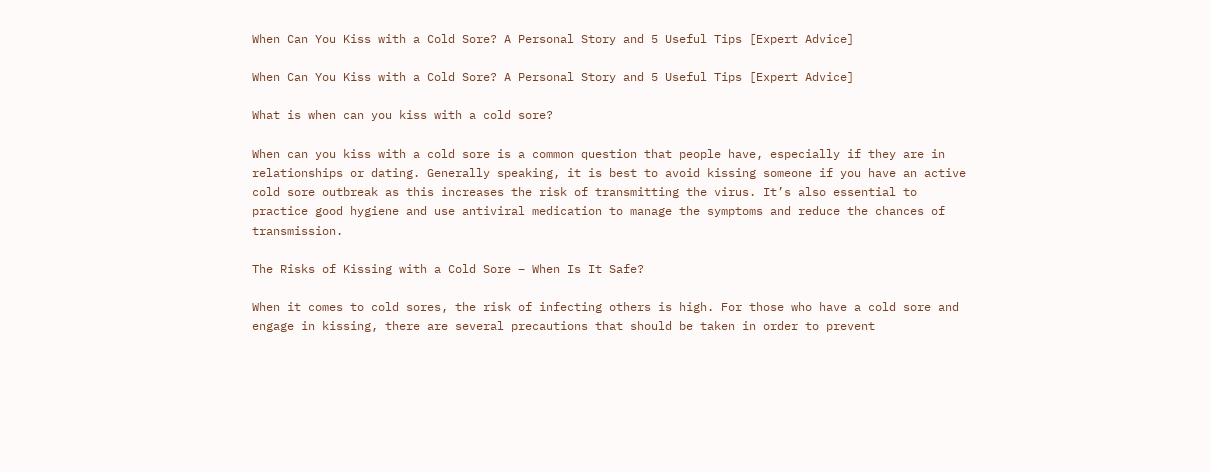When Can You Kiss with a Cold Sore? A Personal Story and 5 Useful Tips [Expert Advice]

When Can You Kiss with a Cold Sore? A Personal Story and 5 Useful Tips [Expert Advice]

What is when can you kiss with a cold sore?

When can you kiss with a cold sore is a common question that people have, especially if they are in relationships or dating. Generally speaking, it is best to avoid kissing someone if you have an active cold sore outbreak as this increases the risk of transmitting the virus. It’s also essential to practice good hygiene and use antiviral medication to manage the symptoms and reduce the chances of transmission.

The Risks of Kissing with a Cold Sore – When Is It Safe?

When it comes to cold sores, the risk of infecting others is high. For those who have a cold sore and engage in kissing, there are several precautions that should be taken in order to prevent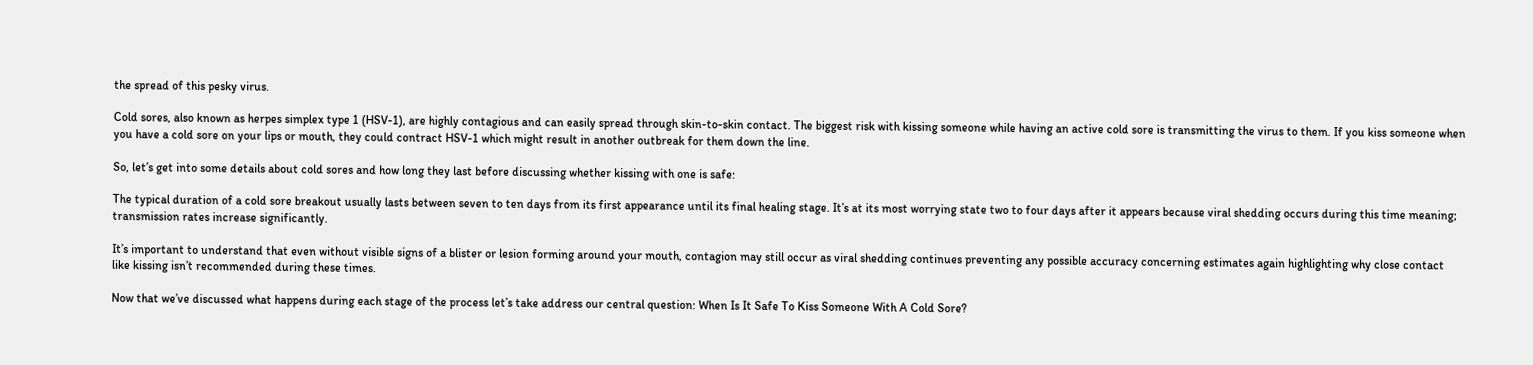the spread of this pesky virus.

Cold sores, also known as herpes simplex type 1 (HSV-1), are highly contagious and can easily spread through skin-to-skin contact. The biggest risk with kissing someone while having an active cold sore is transmitting the virus to them. If you kiss someone when you have a cold sore on your lips or mouth, they could contract HSV-1 which might result in another outbreak for them down the line.

So, let’s get into some details about cold sores and how long they last before discussing whether kissing with one is safe:

The typical duration of a cold sore breakout usually lasts between seven to ten days from its first appearance until its final healing stage. It’s at its most worrying state two to four days after it appears because viral shedding occurs during this time meaning; transmission rates increase significantly.

It’s important to understand that even without visible signs of a blister or lesion forming around your mouth, contagion may still occur as viral shedding continues preventing any possible accuracy concerning estimates again highlighting why close contact like kissing isn’t recommended during these times.

Now that we’ve discussed what happens during each stage of the process let’s take address our central question: When Is It Safe To Kiss Someone With A Cold Sore?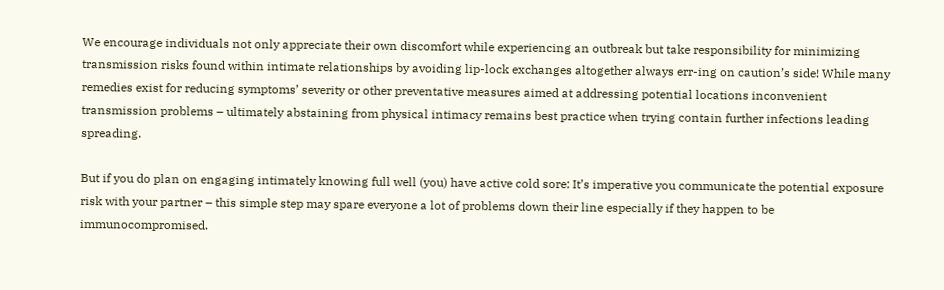We encourage individuals not only appreciate their own discomfort while experiencing an outbreak but take responsibility for minimizing transmission risks found within intimate relationships by avoiding lip-lock exchanges altogether always err-ing on caution’s side! While many remedies exist for reducing symptoms’ severity or other preventative measures aimed at addressing potential locations inconvenient transmission problems – ultimately abstaining from physical intimacy remains best practice when trying contain further infections leading spreading.

But if you do plan on engaging intimately knowing full well (you) have active cold sore: It’s imperative you communicate the potential exposure risk with your partner – this simple step may spare everyone a lot of problems down their line especially if they happen to be immunocompromised.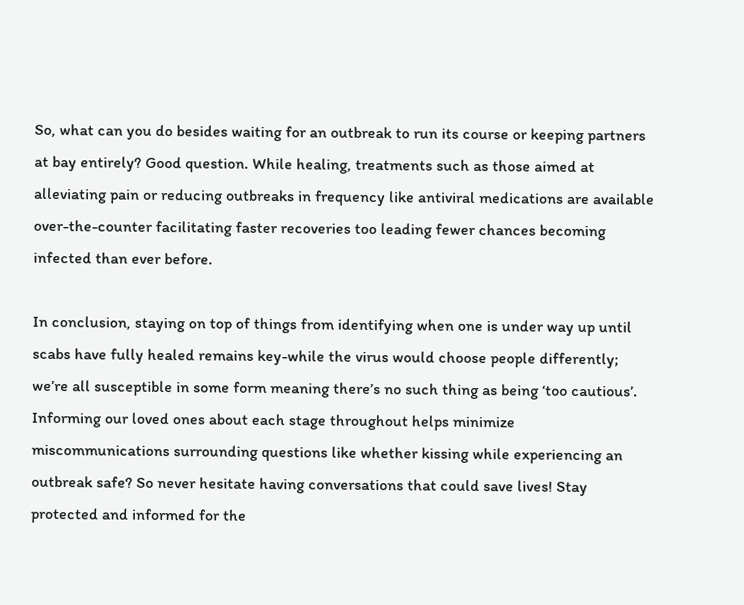So, what can you do besides waiting for an outbreak to run its course or keeping partners at bay entirely? Good question. While healing, treatments such as those aimed at alleviating pain or reducing outbreaks in frequency like antiviral medications are available over-the-counter facilitating faster recoveries too leading fewer chances becoming infected than ever before.

In conclusion, staying on top of things from identifying when one is under way up until scabs have fully healed remains key-while the virus would choose people differently; we’re all susceptible in some form meaning there’s no such thing as being ‘too cautious’. Informing our loved ones about each stage throughout helps minimize miscommunications surrounding questions like whether kissing while experiencing an outbreak safe? So never hesitate having conversations that could save lives! Stay protected and informed for the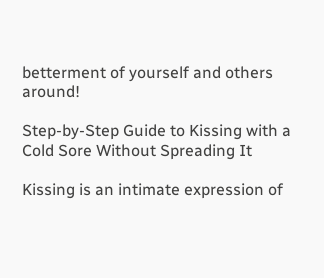betterment of yourself and others around!

Step-by-Step Guide to Kissing with a Cold Sore Without Spreading It

Kissing is an intimate expression of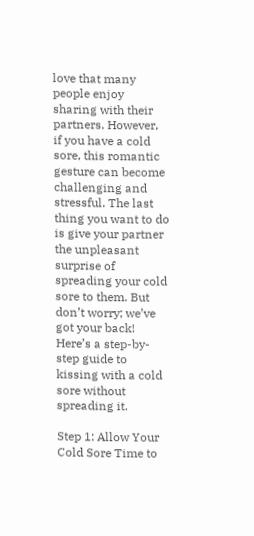love that many people enjoy sharing with their partners. However, if you have a cold sore, this romantic gesture can become challenging and stressful. The last thing you want to do is give your partner the unpleasant surprise of spreading your cold sore to them. But don’t worry; we’ve got your back! Here’s a step-by-step guide to kissing with a cold sore without spreading it.

Step 1: Allow Your Cold Sore Time to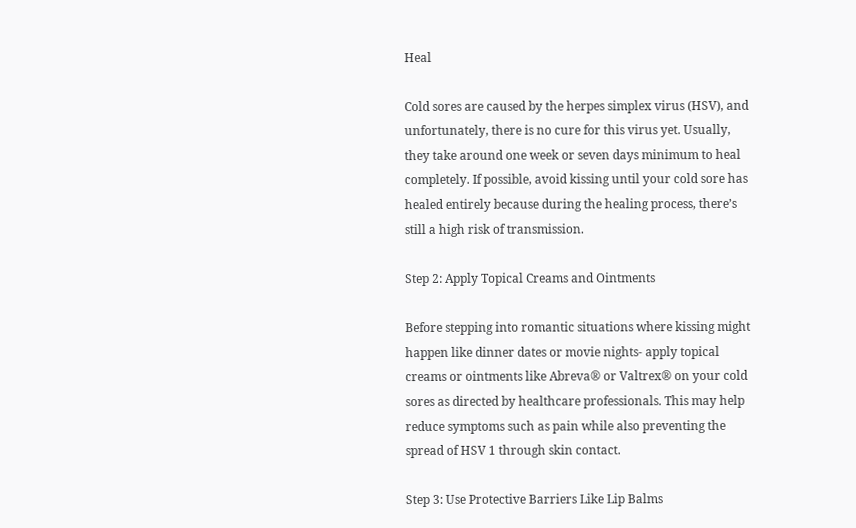Heal

Cold sores are caused by the herpes simplex virus (HSV), and unfortunately, there is no cure for this virus yet. Usually, they take around one week or seven days minimum to heal completely. If possible, avoid kissing until your cold sore has healed entirely because during the healing process, there’s still a high risk of transmission.

Step 2: Apply Topical Creams and Ointments

Before stepping into romantic situations where kissing might happen like dinner dates or movie nights- apply topical creams or ointments like Abreva® or Valtrex® on your cold sores as directed by healthcare professionals. This may help reduce symptoms such as pain while also preventing the spread of HSV 1 through skin contact.

Step 3: Use Protective Barriers Like Lip Balms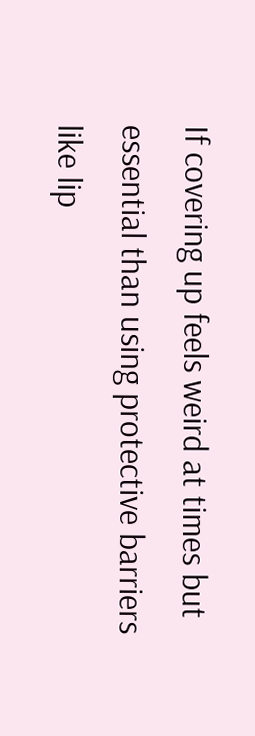If covering up feels weird at times but essential than using protective barriers like lip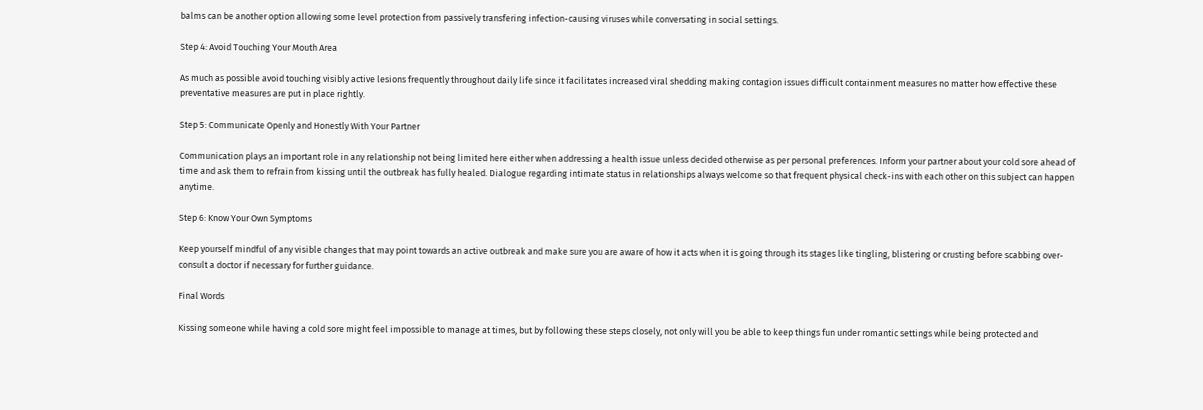balms can be another option allowing some level protection from passively transfering infection-causing viruses while conversating in social settings.

Step 4: Avoid Touching Your Mouth Area

As much as possible avoid touching visibly active lesions frequently throughout daily life since it facilitates increased viral shedding making contagion issues difficult containment measures no matter how effective these preventative measures are put in place rightly.

Step 5: Communicate Openly and Honestly With Your Partner

Communication plays an important role in any relationship not being limited here either when addressing a health issue unless decided otherwise as per personal preferences. Inform your partner about your cold sore ahead of time and ask them to refrain from kissing until the outbreak has fully healed. Dialogue regarding intimate status in relationships always welcome so that frequent physical check-ins with each other on this subject can happen anytime.

Step 6: Know Your Own Symptoms

Keep yourself mindful of any visible changes that may point towards an active outbreak and make sure you are aware of how it acts when it is going through its stages like tingling, blistering or crusting before scabbing over-consult a doctor if necessary for further guidance.

Final Words

Kissing someone while having a cold sore might feel impossible to manage at times, but by following these steps closely, not only will you be able to keep things fun under romantic settings while being protected and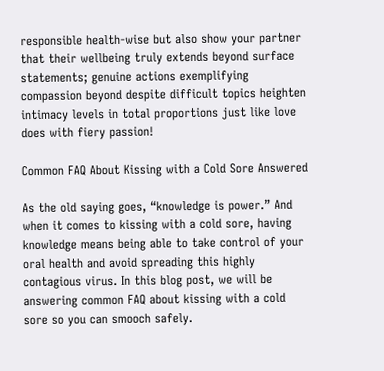responsible health-wise but also show your partner that their wellbeing truly extends beyond surface statements; genuine actions exemplifying compassion beyond despite difficult topics heighten intimacy levels in total proportions just like love does with fiery passion!

Common FAQ About Kissing with a Cold Sore Answered

As the old saying goes, “knowledge is power.” And when it comes to kissing with a cold sore, having knowledge means being able to take control of your oral health and avoid spreading this highly contagious virus. In this blog post, we will be answering common FAQ about kissing with a cold sore so you can smooch safely.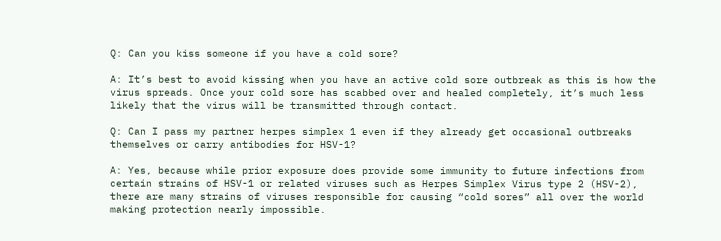Q: Can you kiss someone if you have a cold sore?

A: It’s best to avoid kissing when you have an active cold sore outbreak as this is how the virus spreads. Once your cold sore has scabbed over and healed completely, it’s much less likely that the virus will be transmitted through contact.

Q: Can I pass my partner herpes simplex 1 even if they already get occasional outbreaks themselves or carry antibodies for HSV-1?

A: Yes, because while prior exposure does provide some immunity to future infections from certain strains of HSV-1 or related viruses such as Herpes Simplex Virus type 2 (HSV-2), there are many strains of viruses responsible for causing “cold sores” all over the world making protection nearly impossible.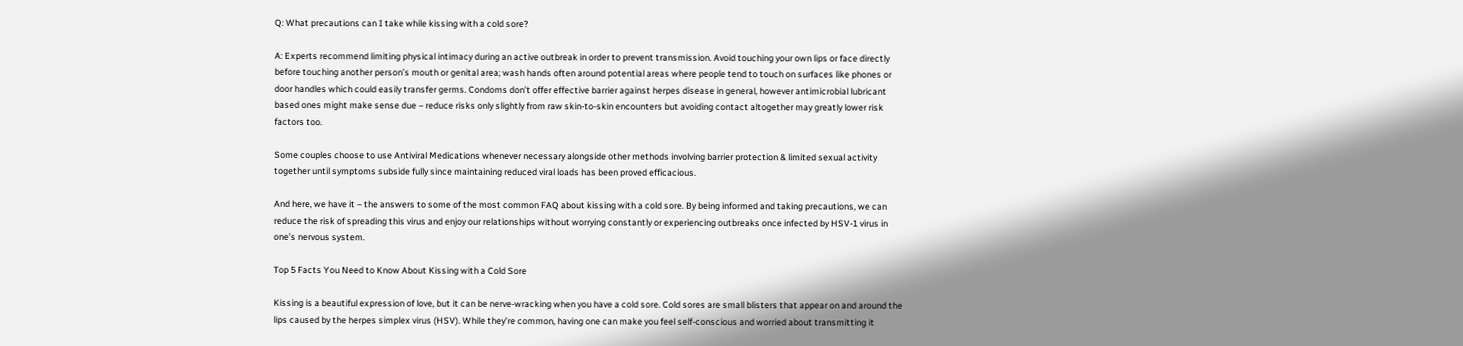Q: What precautions can I take while kissing with a cold sore?

A: Experts recommend limiting physical intimacy during an active outbreak in order to prevent transmission. Avoid touching your own lips or face directly before touching another person’s mouth or genital area; wash hands often around potential areas where people tend to touch on surfaces like phones or door handles which could easily transfer germs. Condoms don’t offer effective barrier against herpes disease in general, however antimicrobial lubricant based ones might make sense due – reduce risks only slightly from raw skin-to-skin encounters but avoiding contact altogether may greatly lower risk factors too.

Some couples choose to use Antiviral Medications whenever necessary alongside other methods involving barrier protection & limited sexual activity together until symptoms subside fully since maintaining reduced viral loads has been proved efficacious.

And here, we have it – the answers to some of the most common FAQ about kissing with a cold sore. By being informed and taking precautions, we can reduce the risk of spreading this virus and enjoy our relationships without worrying constantly or experiencing outbreaks once infected by HSV-1 virus in one’s nervous system.

Top 5 Facts You Need to Know About Kissing with a Cold Sore

Kissing is a beautiful expression of love, but it can be nerve-wracking when you have a cold sore. Cold sores are small blisters that appear on and around the lips caused by the herpes simplex virus (HSV). While they’re common, having one can make you feel self-conscious and worried about transmitting it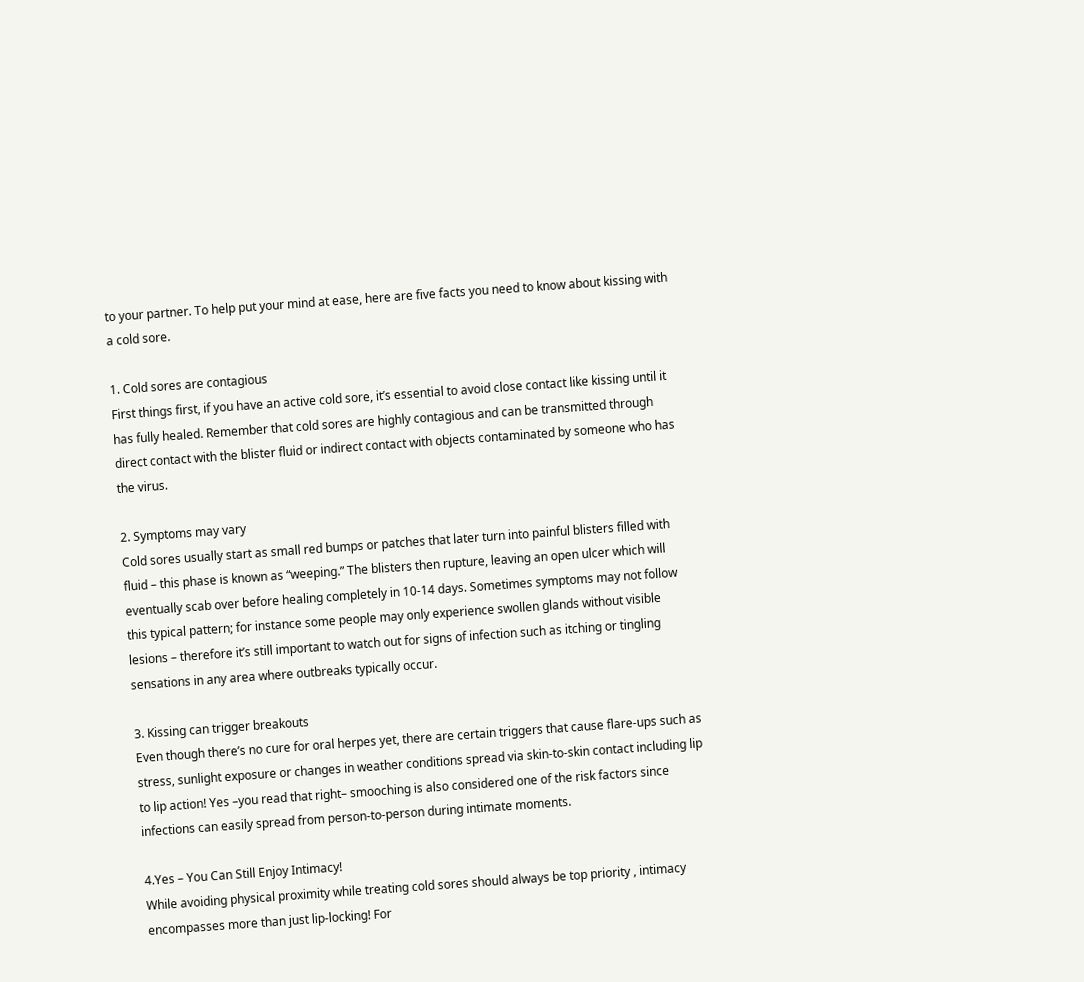to your partner. To help put your mind at ease, here are five facts you need to know about kissing with a cold sore.

1. Cold sores are contagious
First things first, if you have an active cold sore, it’s essential to avoid close contact like kissing until it has fully healed. Remember that cold sores are highly contagious and can be transmitted through direct contact with the blister fluid or indirect contact with objects contaminated by someone who has the virus.

2. Symptoms may vary
Cold sores usually start as small red bumps or patches that later turn into painful blisters filled with fluid – this phase is known as “weeping.” The blisters then rupture, leaving an open ulcer which will eventually scab over before healing completely in 10-14 days. Sometimes symptoms may not follow this typical pattern; for instance some people may only experience swollen glands without visible lesions – therefore it’s still important to watch out for signs of infection such as itching or tingling sensations in any area where outbreaks typically occur.

3. Kissing can trigger breakouts
Even though there’s no cure for oral herpes yet, there are certain triggers that cause flare-ups such as stress, sunlight exposure or changes in weather conditions spread via skin-to-skin contact including lip to lip action! Yes –you read that right– smooching is also considered one of the risk factors since infections can easily spread from person-to-person during intimate moments.

4.Yes – You Can Still Enjoy Intimacy!
While avoiding physical proximity while treating cold sores should always be top priority , intimacy encompasses more than just lip-locking! For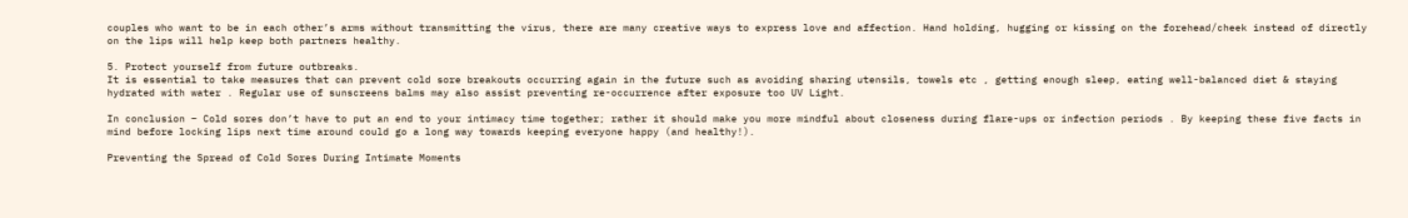couples who want to be in each other’s arms without transmitting the virus, there are many creative ways to express love and affection. Hand holding, hugging or kissing on the forehead/cheek instead of directly on the lips will help keep both partners healthy.

5. Protect yourself from future outbreaks.
It is essential to take measures that can prevent cold sore breakouts occurring again in the future such as avoiding sharing utensils, towels etc , getting enough sleep, eating well-balanced diet & staying hydrated with water . Regular use of sunscreens balms may also assist preventing re-occurrence after exposure too UV Light.

In conclusion – Cold sores don’t have to put an end to your intimacy time together; rather it should make you more mindful about closeness during flare-ups or infection periods . By keeping these five facts in mind before locking lips next time around could go a long way towards keeping everyone happy (and healthy!).

Preventing the Spread of Cold Sores During Intimate Moments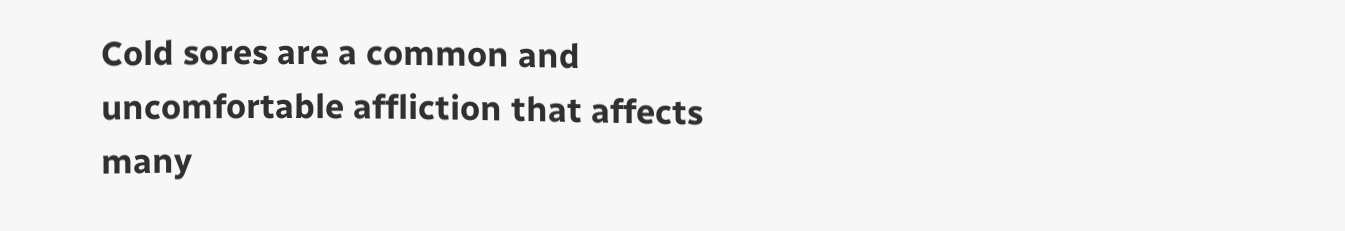Cold sores are a common and uncomfortable affliction that affects many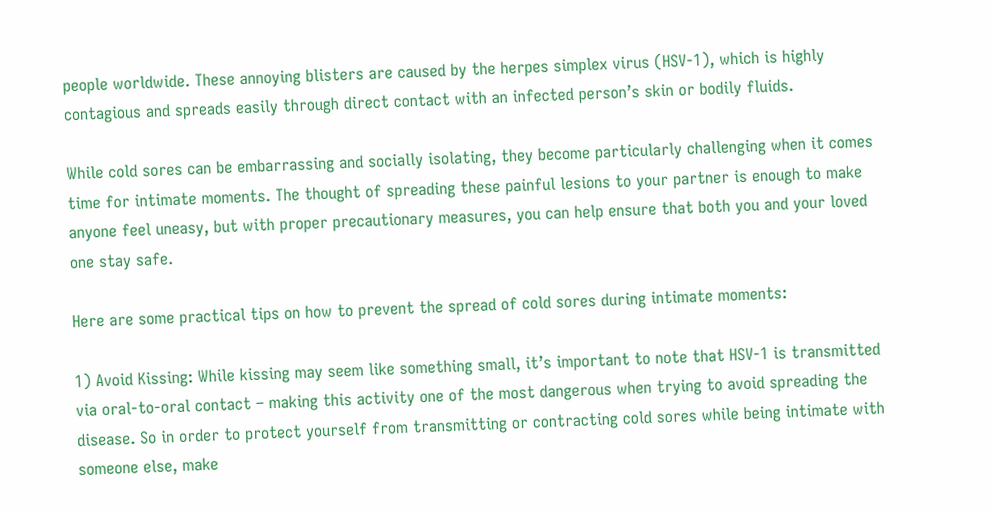people worldwide. These annoying blisters are caused by the herpes simplex virus (HSV-1), which is highly contagious and spreads easily through direct contact with an infected person’s skin or bodily fluids.

While cold sores can be embarrassing and socially isolating, they become particularly challenging when it comes time for intimate moments. The thought of spreading these painful lesions to your partner is enough to make anyone feel uneasy, but with proper precautionary measures, you can help ensure that both you and your loved one stay safe.

Here are some practical tips on how to prevent the spread of cold sores during intimate moments:

1) Avoid Kissing: While kissing may seem like something small, it’s important to note that HSV-1 is transmitted via oral-to-oral contact – making this activity one of the most dangerous when trying to avoid spreading the disease. So in order to protect yourself from transmitting or contracting cold sores while being intimate with someone else, make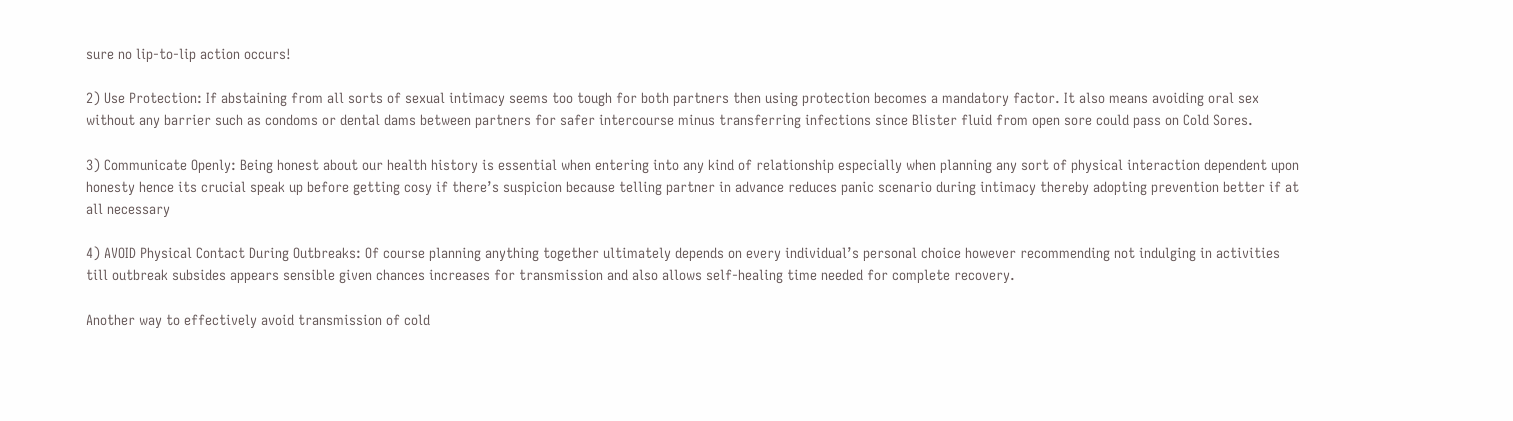sure no lip-to-lip action occurs!

2) Use Protection: If abstaining from all sorts of sexual intimacy seems too tough for both partners then using protection becomes a mandatory factor. It also means avoiding oral sex without any barrier such as condoms or dental dams between partners for safer intercourse minus transferring infections since Blister fluid from open sore could pass on Cold Sores.

3) Communicate Openly: Being honest about our health history is essential when entering into any kind of relationship especially when planning any sort of physical interaction dependent upon honesty hence its crucial speak up before getting cosy if there’s suspicion because telling partner in advance reduces panic scenario during intimacy thereby adopting prevention better if at all necessary

4) AVOID Physical Contact During Outbreaks: Of course planning anything together ultimately depends on every individual’s personal choice however recommending not indulging in activities till outbreak subsides appears sensible given chances increases for transmission and also allows self-healing time needed for complete recovery.

Another way to effectively avoid transmission of cold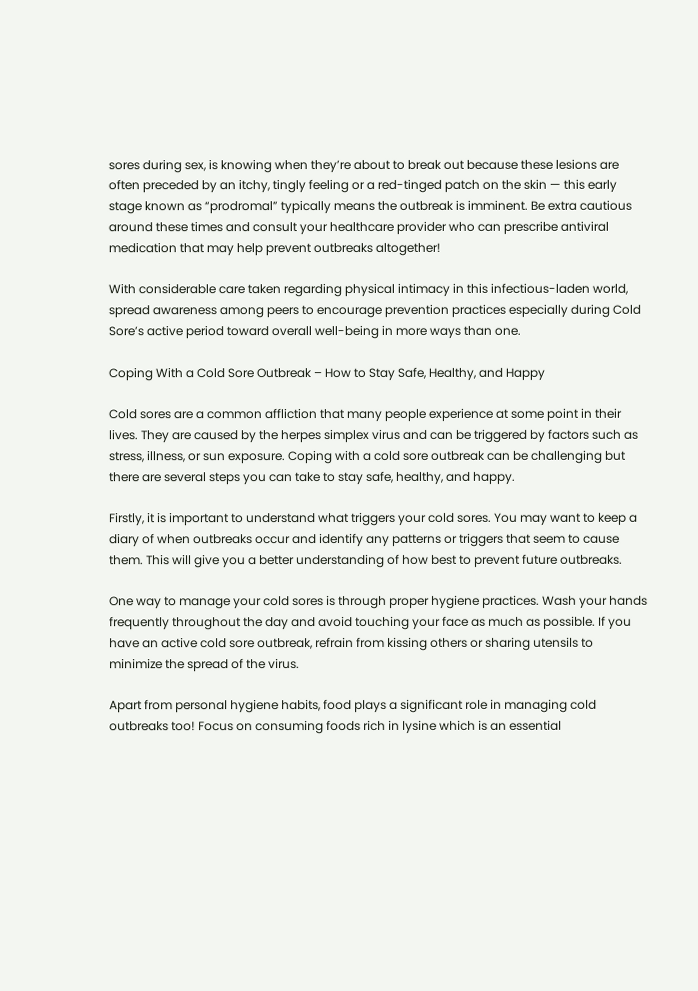sores during sex, is knowing when they’re about to break out because these lesions are often preceded by an itchy, tingly feeling or a red-tinged patch on the skin — this early stage known as “prodromal” typically means the outbreak is imminent. Be extra cautious around these times and consult your healthcare provider who can prescribe antiviral medication that may help prevent outbreaks altogether!

With considerable care taken regarding physical intimacy in this infectious-laden world, spread awareness among peers to encourage prevention practices especially during Cold Sore’s active period toward overall well-being in more ways than one.

Coping With a Cold Sore Outbreak – How to Stay Safe, Healthy, and Happy

Cold sores are a common affliction that many people experience at some point in their lives. They are caused by the herpes simplex virus and can be triggered by factors such as stress, illness, or sun exposure. Coping with a cold sore outbreak can be challenging but there are several steps you can take to stay safe, healthy, and happy.

Firstly, it is important to understand what triggers your cold sores. You may want to keep a diary of when outbreaks occur and identify any patterns or triggers that seem to cause them. This will give you a better understanding of how best to prevent future outbreaks.

One way to manage your cold sores is through proper hygiene practices. Wash your hands frequently throughout the day and avoid touching your face as much as possible. If you have an active cold sore outbreak, refrain from kissing others or sharing utensils to minimize the spread of the virus.

Apart from personal hygiene habits, food plays a significant role in managing cold outbreaks too! Focus on consuming foods rich in lysine which is an essential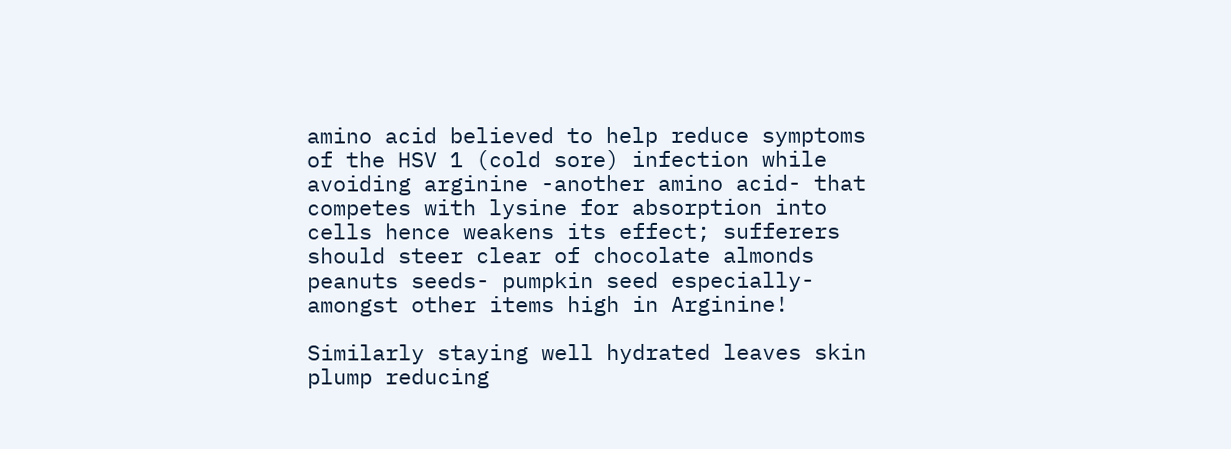amino acid believed to help reduce symptoms of the HSV 1 (cold sore) infection while avoiding arginine -another amino acid- that competes with lysine for absorption into cells hence weakens its effect; sufferers should steer clear of chocolate almonds peanuts seeds- pumpkin seed especially-amongst other items high in Arginine!

Similarly staying well hydrated leaves skin plump reducing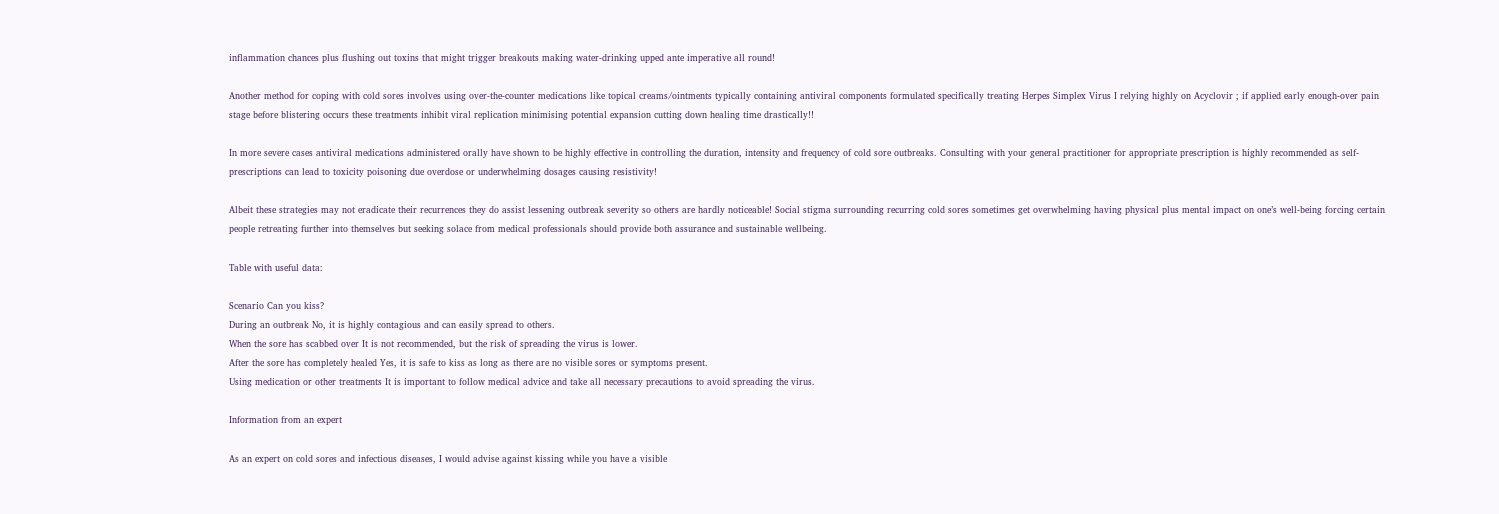inflammation chances plus flushing out toxins that might trigger breakouts making water-drinking upped ante imperative all round!

Another method for coping with cold sores involves using over-the-counter medications like topical creams/ointments typically containing antiviral components formulated specifically treating Herpes Simplex Virus I relying highly on Acyclovir ; if applied early enough-over pain stage before blistering occurs these treatments inhibit viral replication minimising potential expansion cutting down healing time drastically!!

In more severe cases antiviral medications administered orally have shown to be highly effective in controlling the duration, intensity and frequency of cold sore outbreaks. Consulting with your general practitioner for appropriate prescription is highly recommended as self-prescriptions can lead to toxicity poisoning due overdose or underwhelming dosages causing resistivity!

Albeit these strategies may not eradicate their recurrences they do assist lessening outbreak severity so others are hardly noticeable! Social stigma surrounding recurring cold sores sometimes get overwhelming having physical plus mental impact on one’s well-being forcing certain people retreating further into themselves but seeking solace from medical professionals should provide both assurance and sustainable wellbeing.

Table with useful data:

Scenario Can you kiss?
During an outbreak No, it is highly contagious and can easily spread to others.
When the sore has scabbed over It is not recommended, but the risk of spreading the virus is lower.
After the sore has completely healed Yes, it is safe to kiss as long as there are no visible sores or symptoms present.
Using medication or other treatments It is important to follow medical advice and take all necessary precautions to avoid spreading the virus.

Information from an expert

As an expert on cold sores and infectious diseases, I would advise against kissing while you have a visible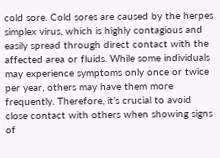cold sore. Cold sores are caused by the herpes simplex virus, which is highly contagious and easily spread through direct contact with the affected area or fluids. While some individuals may experience symptoms only once or twice per year, others may have them more frequently. Therefore, it’s crucial to avoid close contact with others when showing signs of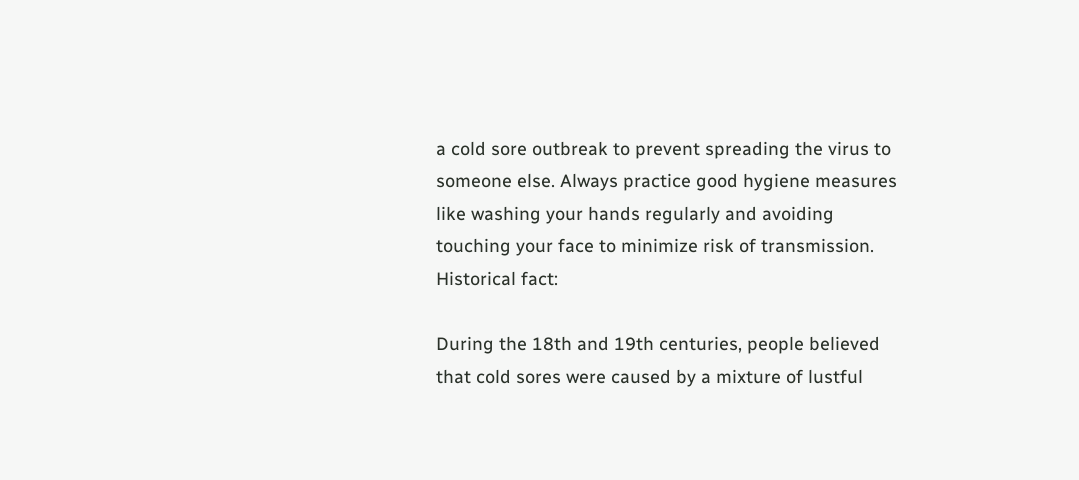a cold sore outbreak to prevent spreading the virus to someone else. Always practice good hygiene measures like washing your hands regularly and avoiding touching your face to minimize risk of transmission.
Historical fact:

During the 18th and 19th centuries, people believed that cold sores were caused by a mixture of lustful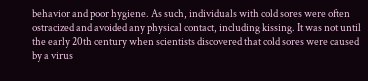behavior and poor hygiene. As such, individuals with cold sores were often ostracized and avoided any physical contact, including kissing. It was not until the early 20th century when scientists discovered that cold sores were caused by a virus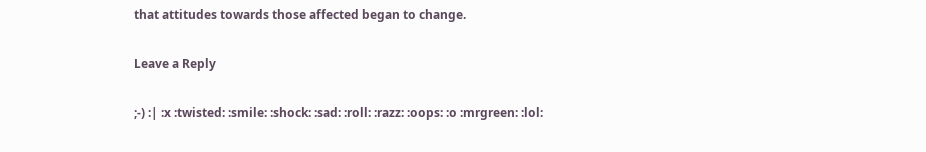that attitudes towards those affected began to change.

Leave a Reply

;-) :| :x :twisted: :smile: :shock: :sad: :roll: :razz: :oops: :o :mrgreen: :lol: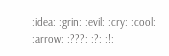:idea: :grin: :evil: :cry: :cool: :arrow: :???: :?: :!: